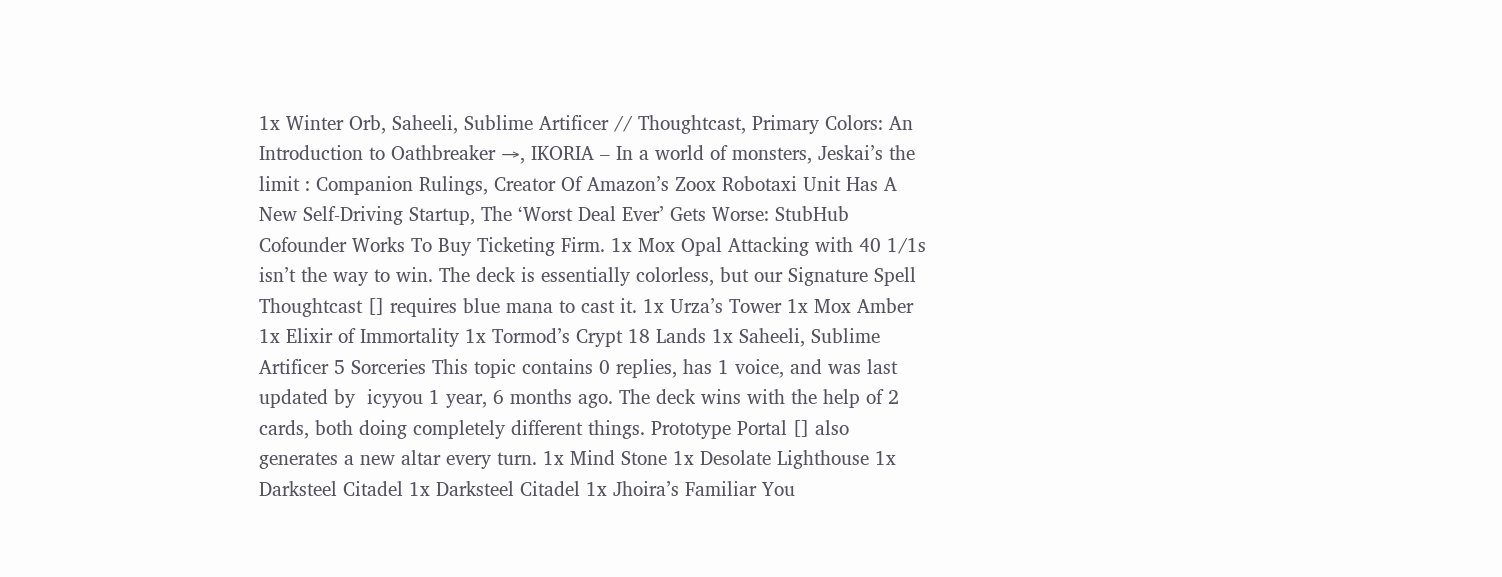1x Winter Orb, Saheeli, Sublime Artificer // Thoughtcast, Primary Colors: An Introduction to Oathbreaker →, IKORIA – In a world of monsters, Jeskai’s the limit : Companion Rulings, Creator Of Amazon’s Zoox Robotaxi Unit Has A New Self-Driving Startup, The ‘Worst Deal Ever’ Gets Worse: StubHub Cofounder Works To Buy Ticketing Firm. 1x Mox Opal Attacking with 40 1/1s isn’t the way to win. The deck is essentially colorless, but our Signature Spell Thoughtcast [] requires blue mana to cast it. 1x Urza’s Tower 1x Mox Amber 1x Elixir of Immortality 1x Tormod’s Crypt 18 Lands 1x Saheeli, Sublime Artificer 5 Sorceries This topic contains 0 replies, has 1 voice, and was last updated by  icyyou 1 year, 6 months ago. The deck wins with the help of 2 cards, both doing completely different things. Prototype Portal [] also generates a new altar every turn. 1x Mind Stone 1x Desolate Lighthouse 1x Darksteel Citadel 1x Darksteel Citadel 1x Jhoira’s Familiar You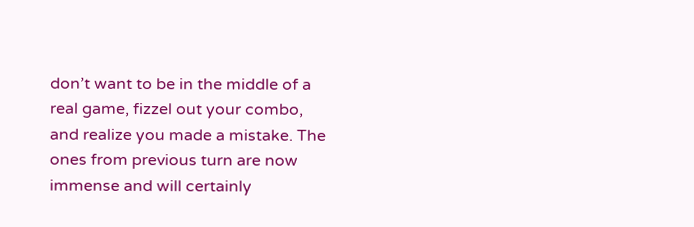don’t want to be in the middle of a real game, fizzel out your combo, and realize you made a mistake. The ones from previous turn are now immense and will certainly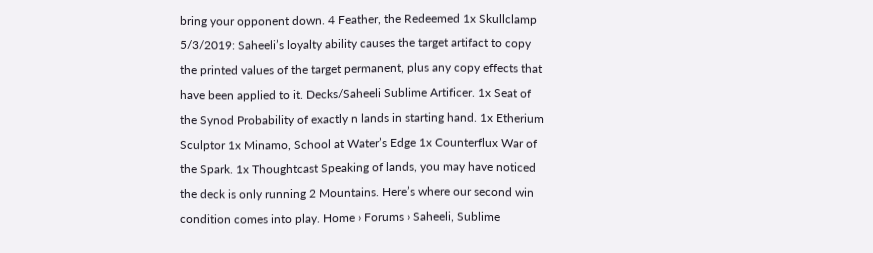bring your opponent down. 4 Feather, the Redeemed 1x Skullclamp 5/3/2019: Saheeli’s loyalty ability causes the target artifact to copy the printed values of the target permanent, plus any copy effects that have been applied to it. Decks/Saheeli Sublime Artificer. 1x Seat of the Synod Probability of exactly n lands in starting hand. 1x Etherium Sculptor 1x Minamo, School at Water’s Edge 1x Counterflux War of the Spark. 1x Thoughtcast Speaking of lands, you may have noticed the deck is only running 2 Mountains. Here’s where our second win condition comes into play. Home › Forums › Saheeli, Sublime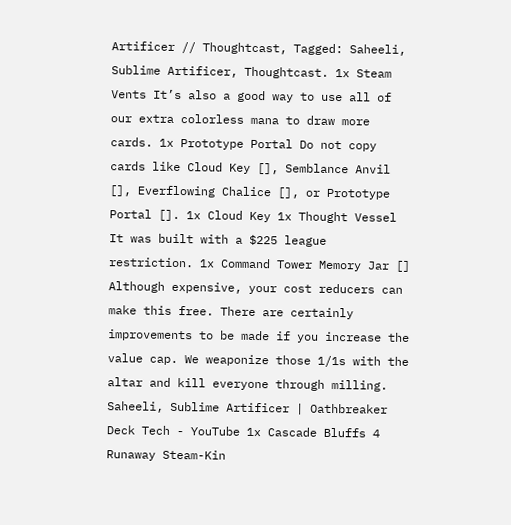Artificer // Thoughtcast, Tagged: Saheeli, Sublime Artificer, Thoughtcast. 1x Steam Vents It’s also a good way to use all of our extra colorless mana to draw more cards. 1x Prototype Portal Do not copy cards like Cloud Key [], Semblance Anvil [], Everflowing Chalice [], or Prototype Portal []. 1x Cloud Key 1x Thought Vessel It was built with a $225 league restriction. 1x Command Tower Memory Jar [] Although expensive, your cost reducers can make this free. There are certainly improvements to be made if you increase the value cap. We weaponize those 1/1s with the altar and kill everyone through milling. Saheeli, Sublime Artificer | Oathbreaker Deck Tech - YouTube 1x Cascade Bluffs 4 Runaway Steam-Kin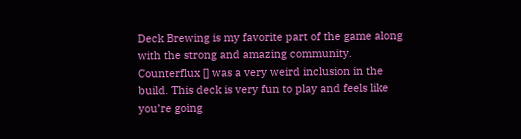Deck Brewing is my favorite part of the game along with the strong and amazing community. Counterflux [] was a very weird inclusion in the build. This deck is very fun to play and feels like you’re going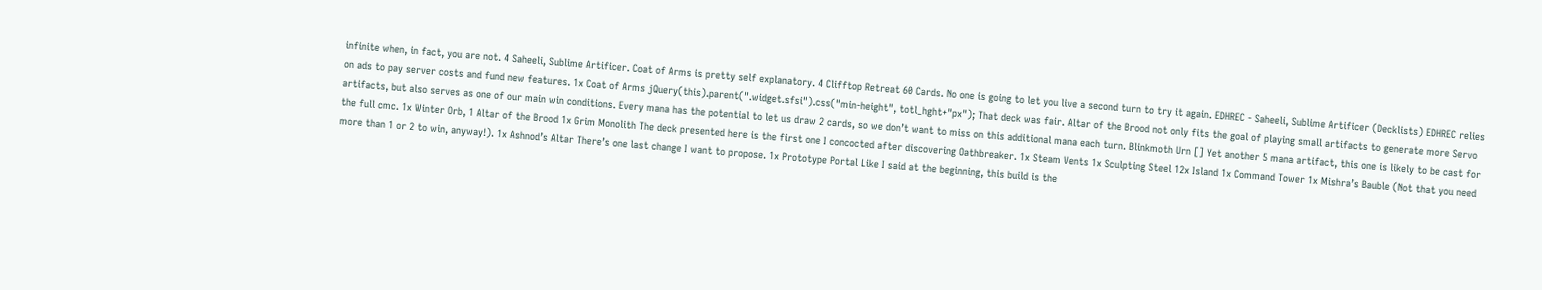infinite when, in fact, you are not. 4 Saheeli, Sublime Artificer. Coat of Arms is pretty self explanatory. 4 Clifftop Retreat 60 Cards. No one is going to let you live a second turn to try it again. EDHREC - Saheeli, Sublime Artificer (Decklists) EDHREC relies on ads to pay server costs and fund new features. 1x Coat of Arms jQuery(this).parent(".widget.sfsi").css("min-height", totl_hght+"px"); That deck was fair. Altar of the Brood not only fits the goal of playing small artifacts to generate more Servo artifacts, but also serves as one of our main win conditions. Every mana has the potential to let us draw 2 cards, so we don’t want to miss on this additional mana each turn. Blinkmoth Urn [] Yet another 5 mana artifact, this one is likely to be cast for the full cmc. 1x Winter Orb, 1 Altar of the Brood 1x Grim Monolith The deck presented here is the first one I concocted after discovering Oathbreaker. 1x Steam Vents 1x Sculpting Steel 12x Island 1x Command Tower 1x Mishra’s Bauble (Not that you need more than 1 or 2 to win, anyway!). 1x Ashnod’s Altar There’s one last change I want to propose. 1x Prototype Portal Like I said at the beginning, this build is the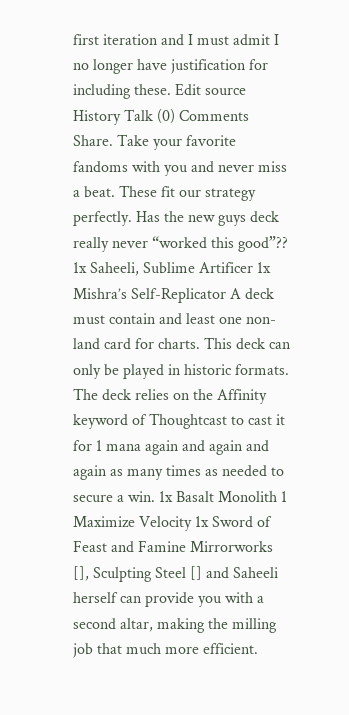first iteration and I must admit I no longer have justification for including these. Edit source History Talk (0) Comments Share. Take your favorite fandoms with you and never miss a beat. These fit our strategy perfectly. Has the new guys deck really never “worked this good”?? 1x Saheeli, Sublime Artificer 1x Mishra’s Self-Replicator A deck must contain and least one non-land card for charts. This deck can only be played in historic formats. The deck relies on the Affinity keyword of Thoughtcast to cast it for 1 mana again and again and again as many times as needed to secure a win. 1x Basalt Monolith 1 Maximize Velocity 1x Sword of Feast and Famine Mirrorworks [], Sculpting Steel [] and Saheeli herself can provide you with a second altar, making the milling job that much more efficient.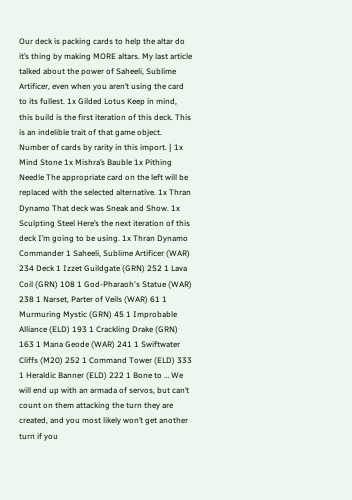Our deck is packing cards to help the altar do it’s thing by making MORE altars. My last article talked about the power of Saheeli, Sublime Artificer, even when you aren’t using the card to its fullest. 1x Gilded Lotus Keep in mind, this build is the first iteration of this deck. This is an indelible trait of that game object. Number of cards by rarity in this import. } 1x Mind Stone 1x Mishra’s Bauble 1x Pithing Needle The appropriate card on the left will be replaced with the selected alternative. 1x Thran Dynamo That deck was Sneak and Show. 1x Sculpting Steel Here’s the next iteration of this deck I’m going to be using. 1x Thran Dynamo Commander 1 Saheeli, Sublime Artificer (WAR) 234 Deck 1 Izzet Guildgate (GRN) 252 1 Lava Coil (GRN) 108 1 God-Pharaoh's Statue (WAR) 238 1 Narset, Parter of Veils (WAR) 61 1 Murmuring Mystic (GRN) 45 1 Improbable Alliance (ELD) 193 1 Crackling Drake (GRN) 163 1 Mana Geode (WAR) 241 1 Swiftwater Cliffs (M20) 252 1 Command Tower (ELD) 333 1 Heraldic Banner (ELD) 222 1 Bone to … We will end up with an armada of servos, but can’t count on them attacking the turn they are created, and you most likely won’t get another turn if you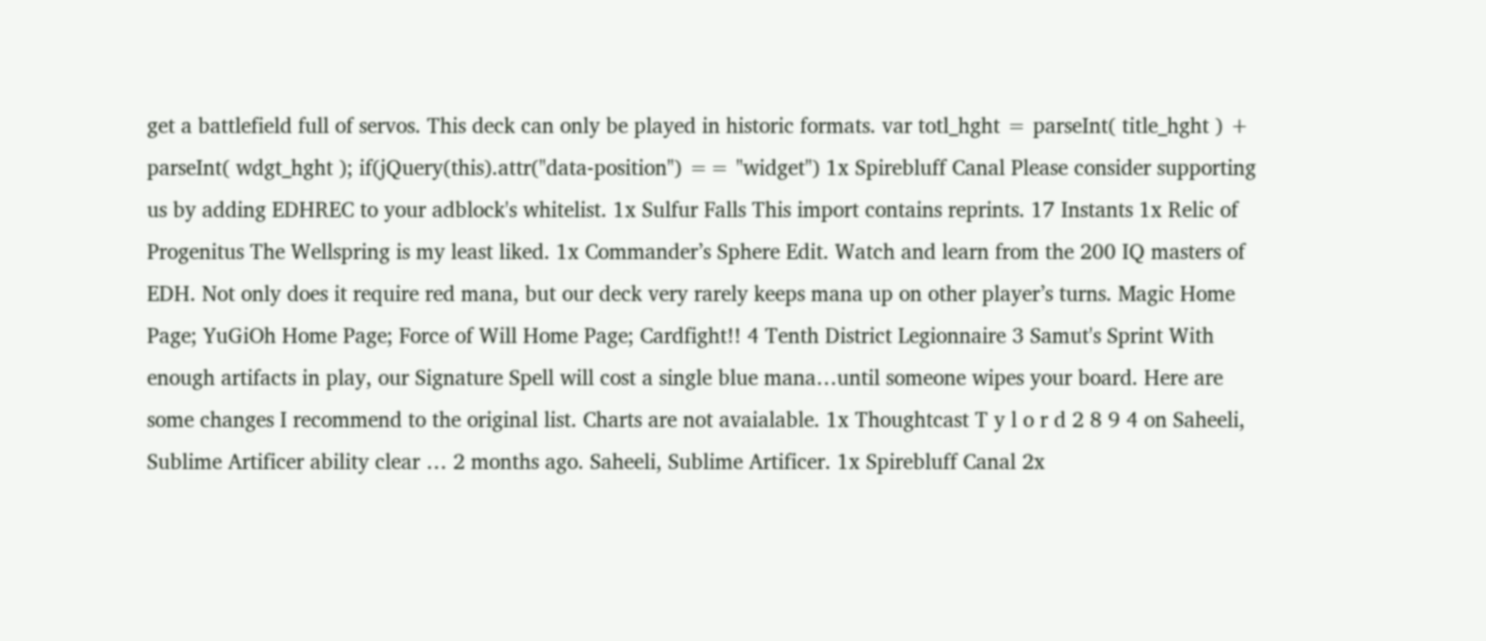get a battlefield full of servos. This deck can only be played in historic formats. var totl_hght = parseInt( title_hght ) + parseInt( wdgt_hght ); if(jQuery(this).attr("data-position") == "widget") 1x Spirebluff Canal Please consider supporting us by adding EDHREC to your adblock's whitelist. 1x Sulfur Falls This import contains reprints. 17 Instants 1x Relic of Progenitus The Wellspring is my least liked. 1x Commander’s Sphere Edit. Watch and learn from the 200 IQ masters of EDH. Not only does it require red mana, but our deck very rarely keeps mana up on other player’s turns. Magic Home Page; YuGiOh Home Page; Force of Will Home Page; Cardfight!! 4 Tenth District Legionnaire 3 Samut's Sprint With enough artifacts in play, our Signature Spell will cost a single blue mana…until someone wipes your board. Here are some changes I recommend to the original list. Charts are not avaialable. 1x Thoughtcast T y l o r d 2 8 9 4 on Saheeli, Sublime Artificer ability clear … 2 months ago. Saheeli, Sublime Artificer. 1x Spirebluff Canal 2x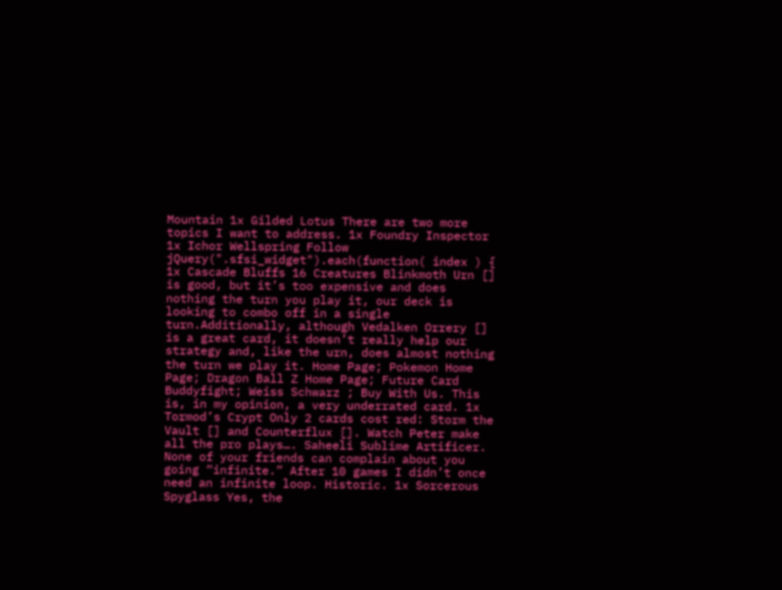Mountain 1x Gilded Lotus There are two more topics I want to address. 1x Foundry Inspector 1x Ichor Wellspring Follow jQuery(".sfsi_widget").each(function( index ) { 1x Cascade Bluffs 16 Creatures Blinkmoth Urn [] is good, but it’s too expensive and does nothing the turn you play it, our deck is looking to combo off in a single turn.Additionally, although Vedalken Orrery [] is a great card, it doesn’t really help our strategy and, like the urn, does almost nothing the turn we play it. Home Page; Pokemon Home Page; Dragon Ball Z Home Page; Future Card Buddyfight; Weiss Schwarz ; Buy With Us. This is, in my opinion, a very underrated card. 1x Tormod’s Crypt Only 2 cards cost red: Storm the Vault [] and Counterflux []. Watch Peter make all the pro plays…. Saheeli Sublime Artificer. None of your friends can complain about you going “infinite.” After 10 games I didn’t once need an infinite loop. Historic. 1x Sorcerous Spyglass Yes, the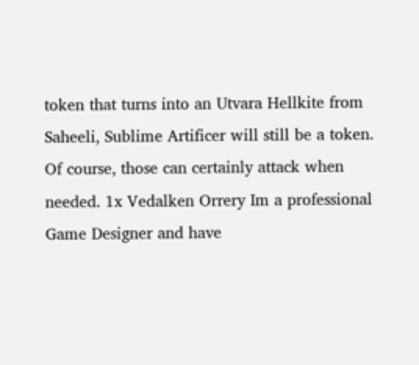token that turns into an Utvara Hellkite from Saheeli, Sublime Artificer will still be a token. Of course, those can certainly attack when needed. 1x Vedalken Orrery Im a professional Game Designer and have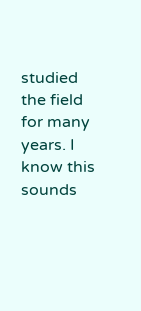studied the field for many years. I know this sounds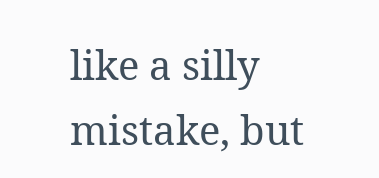like a silly mistake, but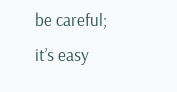be careful; it’s easy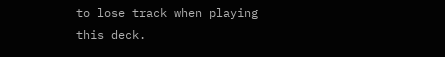to lose track when playing this deck.